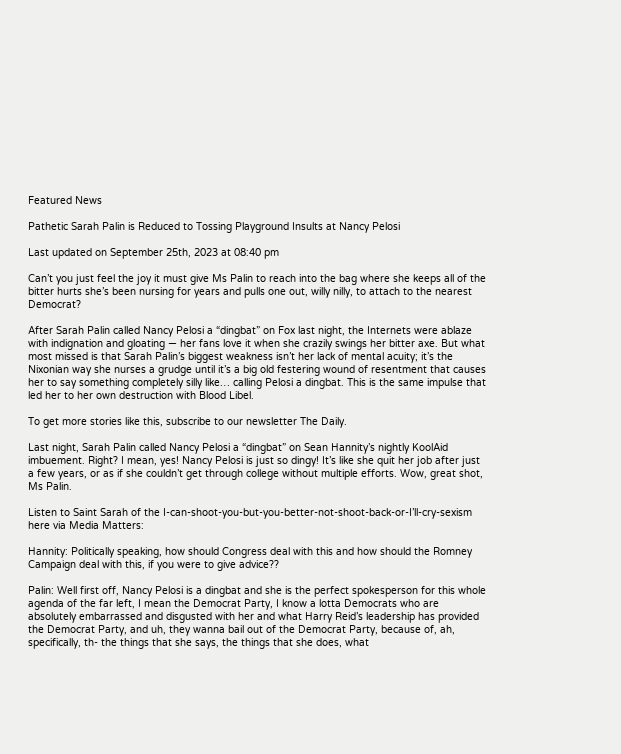Featured News

Pathetic Sarah Palin is Reduced to Tossing Playground Insults at Nancy Pelosi

Last updated on September 25th, 2023 at 08:40 pm

Can’t you just feel the joy it must give Ms Palin to reach into the bag where she keeps all of the bitter hurts she’s been nursing for years and pulls one out, willy nilly, to attach to the nearest Democrat?

After Sarah Palin called Nancy Pelosi a “dingbat” on Fox last night, the Internets were ablaze with indignation and gloating — her fans love it when she crazily swings her bitter axe. But what most missed is that Sarah Palin’s biggest weakness isn’t her lack of mental acuity; it’s the Nixonian way she nurses a grudge until it’s a big old festering wound of resentment that causes her to say something completely silly like… calling Pelosi a dingbat. This is the same impulse that led her to her own destruction with Blood Libel.

To get more stories like this, subscribe to our newsletter The Daily.

Last night, Sarah Palin called Nancy Pelosi a “dingbat” on Sean Hannity’s nightly KoolAid imbuement. Right? I mean, yes! Nancy Pelosi is just so dingy! It’s like she quit her job after just a few years, or as if she couldn’t get through college without multiple efforts. Wow, great shot, Ms Palin.

Listen to Saint Sarah of the I-can-shoot-you-but-you-better-not-shoot-back-or-I’ll-cry-sexism here via Media Matters:

Hannity: Politically speaking, how should Congress deal with this and how should the Romney Campaign deal with this, if you were to give advice??

Palin: Well first off, Nancy Pelosi is a dingbat and she is the perfect spokesperson for this whole agenda of the far left, I mean the Democrat Party, I know a lotta Democrats who are absolutely embarrassed and disgusted with her and what Harry Reid’s leadership has provided the Democrat Party, and uh, they wanna bail out of the Democrat Party, because of, ah, specifically, th- the things that she says, the things that she does, what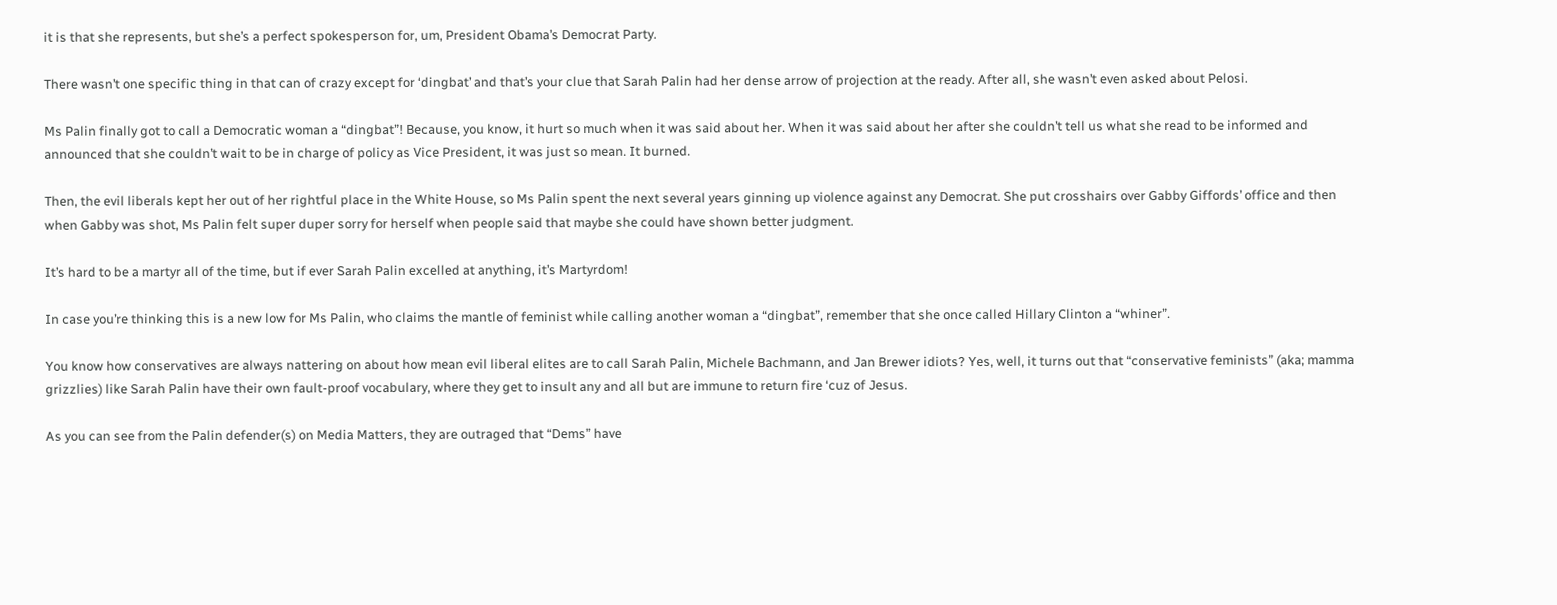it is that she represents, but she’s a perfect spokesperson for, um, President Obama’s Democrat Party.

There wasn’t one specific thing in that can of crazy except for ‘dingbat’ and that’s your clue that Sarah Palin had her dense arrow of projection at the ready. After all, she wasn’t even asked about Pelosi.

Ms Palin finally got to call a Democratic woman a “dingbat”! Because, you know, it hurt so much when it was said about her. When it was said about her after she couldn’t tell us what she read to be informed and announced that she couldn’t wait to be in charge of policy as Vice President, it was just so mean. It burned.

Then, the evil liberals kept her out of her rightful place in the White House, so Ms Palin spent the next several years ginning up violence against any Democrat. She put crosshairs over Gabby Giffords’ office and then when Gabby was shot, Ms Palin felt super duper sorry for herself when people said that maybe she could have shown better judgment.

It’s hard to be a martyr all of the time, but if ever Sarah Palin excelled at anything, it’s Martyrdom!

In case you’re thinking this is a new low for Ms Palin, who claims the mantle of feminist while calling another woman a “dingbat”, remember that she once called Hillary Clinton a “whiner”.

You know how conservatives are always nattering on about how mean evil liberal elites are to call Sarah Palin, Michele Bachmann, and Jan Brewer idiots? Yes, well, it turns out that “conservative feminists” (aka; mamma grizzlies) like Sarah Palin have their own fault-proof vocabulary, where they get to insult any and all but are immune to return fire ‘cuz of Jesus.

As you can see from the Palin defender(s) on Media Matters, they are outraged that “Dems” have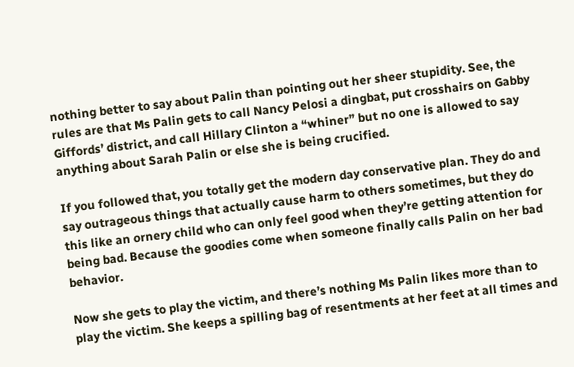nothing better to say about Palin than pointing out her sheer stupidity. See, the rules are that Ms Palin gets to call Nancy Pelosi a dingbat, put crosshairs on Gabby Giffords’ district, and call Hillary Clinton a “whiner” but no one is allowed to say anything about Sarah Palin or else she is being crucified.

If you followed that, you totally get the modern day conservative plan. They do and say outrageous things that actually cause harm to others sometimes, but they do this like an ornery child who can only feel good when they’re getting attention for being bad. Because the goodies come when someone finally calls Palin on her bad behavior.

Now she gets to play the victim, and there’s nothing Ms Palin likes more than to play the victim. She keeps a spilling bag of resentments at her feet at all times and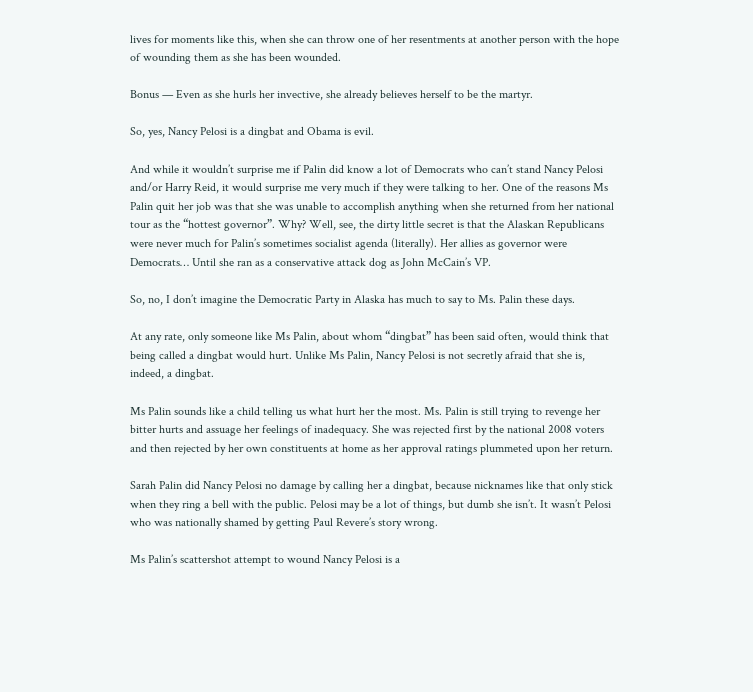lives for moments like this, when she can throw one of her resentments at another person with the hope of wounding them as she has been wounded.

Bonus — Even as she hurls her invective, she already believes herself to be the martyr.

So, yes, Nancy Pelosi is a dingbat and Obama is evil.

And while it wouldn’t surprise me if Palin did know a lot of Democrats who can’t stand Nancy Pelosi and/or Harry Reid, it would surprise me very much if they were talking to her. One of the reasons Ms Palin quit her job was that she was unable to accomplish anything when she returned from her national tour as the “hottest governor”. Why? Well, see, the dirty little secret is that the Alaskan Republicans were never much for Palin’s sometimes socialist agenda (literally). Her allies as governor were Democrats… Until she ran as a conservative attack dog as John McCain’s VP.

So, no, I don’t imagine the Democratic Party in Alaska has much to say to Ms. Palin these days.

At any rate, only someone like Ms Palin, about whom “dingbat” has been said often, would think that being called a dingbat would hurt. Unlike Ms Palin, Nancy Pelosi is not secretly afraid that she is, indeed, a dingbat.

Ms Palin sounds like a child telling us what hurt her the most. Ms. Palin is still trying to revenge her bitter hurts and assuage her feelings of inadequacy. She was rejected first by the national 2008 voters and then rejected by her own constituents at home as her approval ratings plummeted upon her return.

Sarah Palin did Nancy Pelosi no damage by calling her a dingbat, because nicknames like that only stick when they ring a bell with the public. Pelosi may be a lot of things, but dumb she isn’t. It wasn’t Pelosi who was nationally shamed by getting Paul Revere’s story wrong.

Ms Palin’s scattershot attempt to wound Nancy Pelosi is a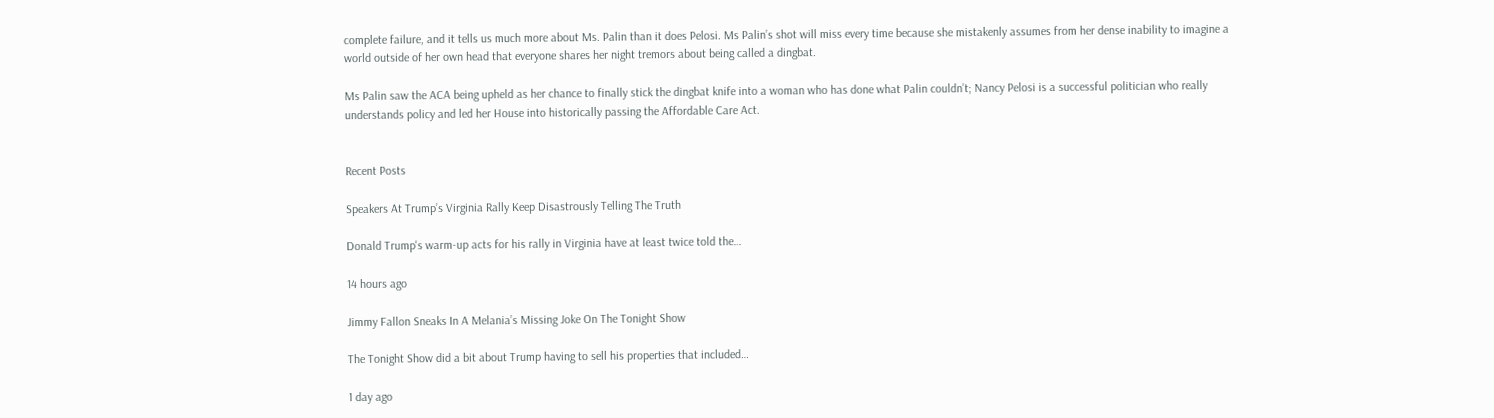complete failure, and it tells us much more about Ms. Palin than it does Pelosi. Ms Palin’s shot will miss every time because she mistakenly assumes from her dense inability to imagine a world outside of her own head that everyone shares her night tremors about being called a dingbat.

Ms Palin saw the ACA being upheld as her chance to finally stick the dingbat knife into a woman who has done what Palin couldn’t; Nancy Pelosi is a successful politician who really understands policy and led her House into historically passing the Affordable Care Act.


Recent Posts

Speakers At Trump’s Virginia Rally Keep Disastrously Telling The Truth

Donald Trump's warm-up acts for his rally in Virginia have at least twice told the…

14 hours ago

Jimmy Fallon Sneaks In A Melania’s Missing Joke On The Tonight Show

The Tonight Show did a bit about Trump having to sell his properties that included…

1 day ago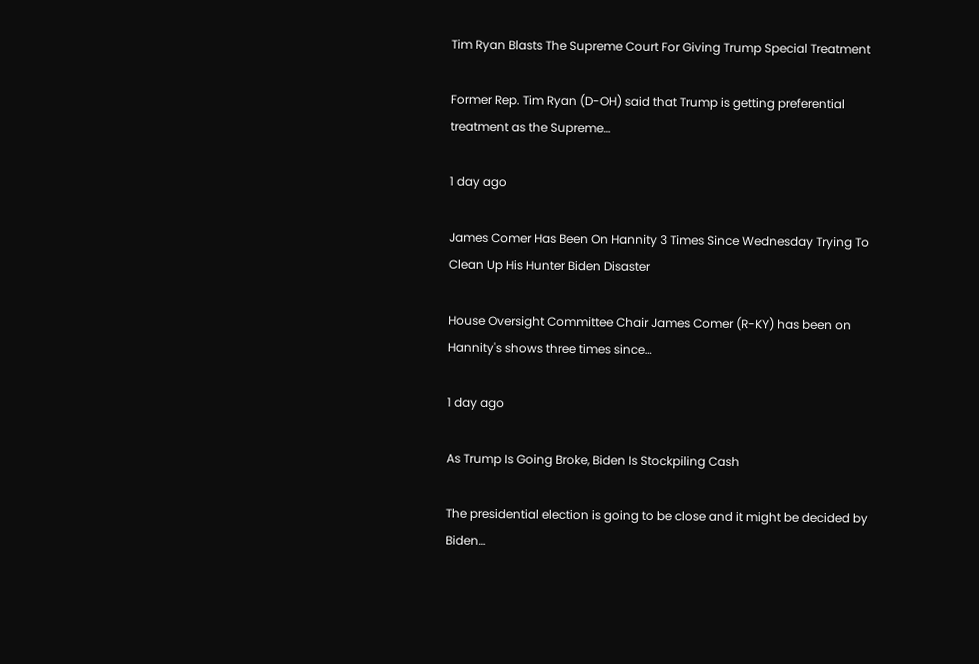Tim Ryan Blasts The Supreme Court For Giving Trump Special Treatment

Former Rep. Tim Ryan (D-OH) said that Trump is getting preferential treatment as the Supreme…

1 day ago

James Comer Has Been On Hannity 3 Times Since Wednesday Trying To Clean Up His Hunter Biden Disaster

House Oversight Committee Chair James Comer (R-KY) has been on Hannity's shows three times since…

1 day ago

As Trump Is Going Broke, Biden Is Stockpiling Cash

The presidential election is going to be close and it might be decided by Biden…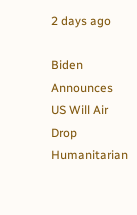2 days ago

Biden Announces US Will Air Drop Humanitarian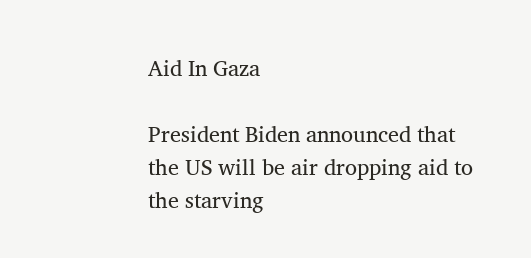Aid In Gaza

President Biden announced that the US will be air dropping aid to the starving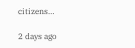citizens…

2 days ago